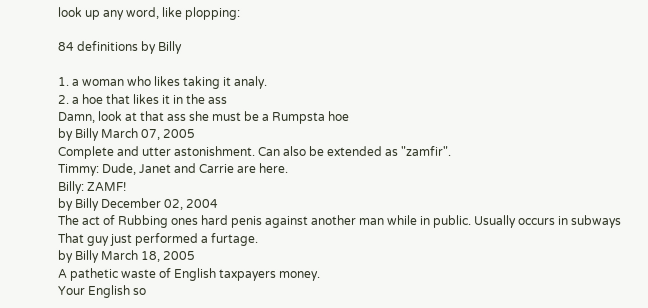look up any word, like plopping:

84 definitions by Billy

1. a woman who likes taking it analy.
2. a hoe that likes it in the ass
Damn, look at that ass she must be a Rumpsta hoe
by Billy March 07, 2005
Complete and utter astonishment. Can also be extended as "zamfir".
Timmy: Dude, Janet and Carrie are here.
Billy: ZAMF!
by Billy December 02, 2004
The act of Rubbing ones hard penis against another man while in public. Usually occurs in subways
That guy just performed a furtage.
by Billy March 18, 2005
A pathetic waste of English taxpayers money.
Your English so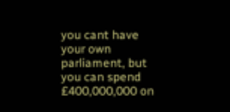you cant have your own parliament, but you can spend £400,000,000 on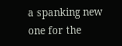a spanking new one for the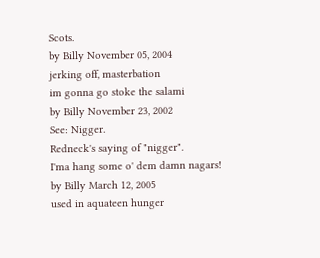Scots.
by Billy November 05, 2004
jerking off, masterbation
im gonna go stoke the salami
by Billy November 23, 2002
See: Nigger.
Redneck's saying of "nigger".
I'ma hang some o' dem damn nagars!
by Billy March 12, 2005
used in aquateen hunger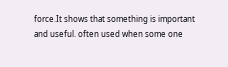force.It shows that something is important and useful. often used when some one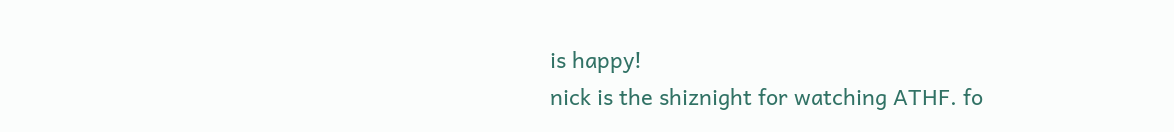is happy!
nick is the shiznight for watching ATHF. fo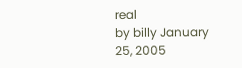real
by billy January 25, 2005